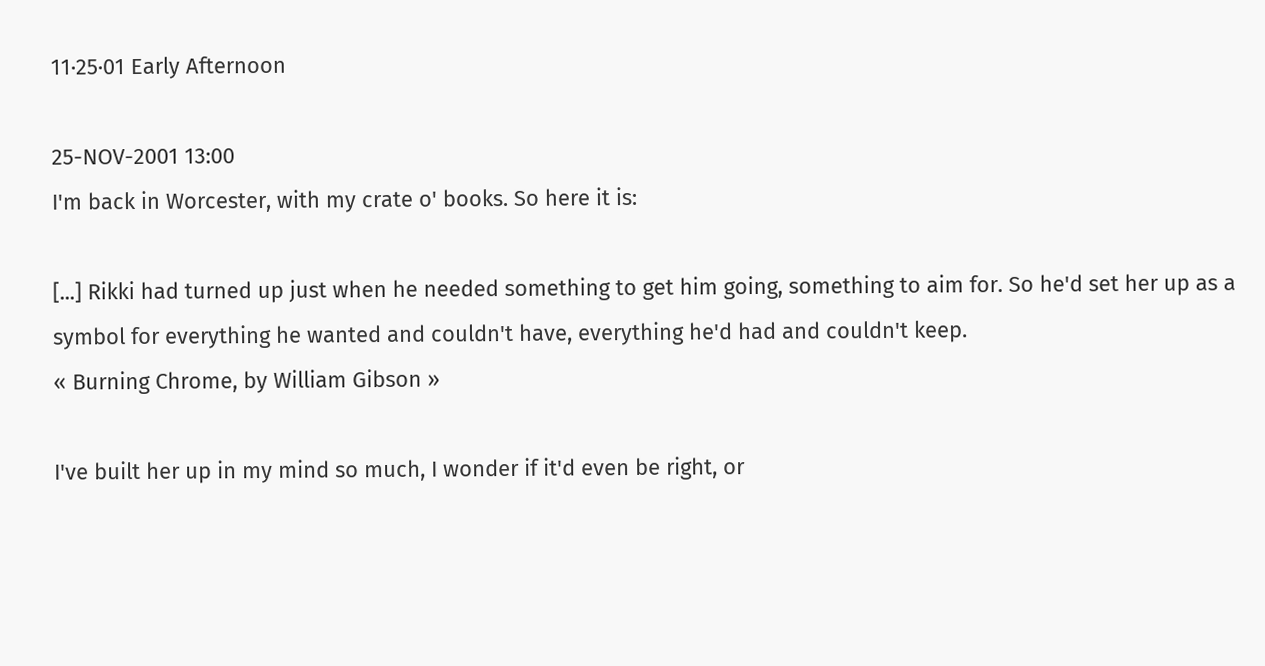11·25·01 Early Afternoon

25-NOV-2001 13:00
I'm back in Worcester, with my crate o' books. So here it is:

[...] Rikki had turned up just when he needed something to get him going, something to aim for. So he'd set her up as a symbol for everything he wanted and couldn't have, everything he'd had and couldn't keep.
« Burning Chrome, by William Gibson »

I've built her up in my mind so much, I wonder if it'd even be right, or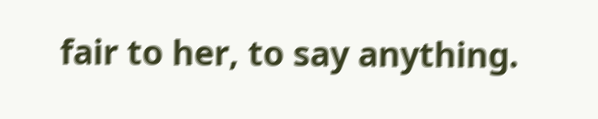fair to her, to say anything.